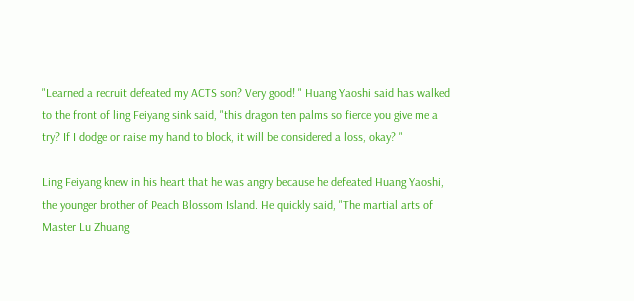"Learned a recruit defeated my ACTS son? Very good! " Huang Yaoshi said has walked to the front of ling Feiyang sink said, "this dragon ten palms so fierce you give me a try? If I dodge or raise my hand to block, it will be considered a loss, okay? "

Ling Feiyang knew in his heart that he was angry because he defeated Huang Yaoshi, the younger brother of Peach Blossom Island. He quickly said, "The martial arts of Master Lu Zhuang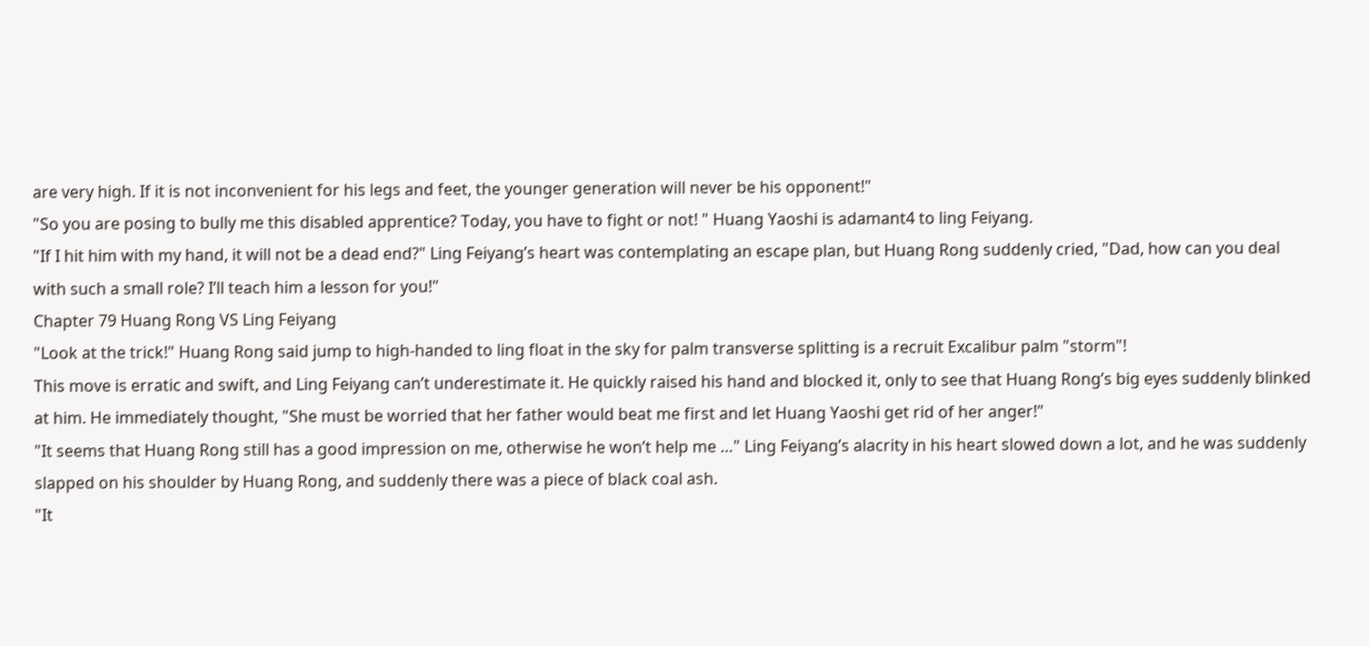are very high. If it is not inconvenient for his legs and feet, the younger generation will never be his opponent!"
"So you are posing to bully me this disabled apprentice? Today, you have to fight or not! " Huang Yaoshi is adamant4 to ling Feiyang.
"If I hit him with my hand, it will not be a dead end?" Ling Feiyang’s heart was contemplating an escape plan, but Huang Rong suddenly cried, "Dad, how can you deal with such a small role? I’ll teach him a lesson for you!"
Chapter 79 Huang Rong VS Ling Feiyang
"Look at the trick!" Huang Rong said jump to high-handed to ling float in the sky for palm transverse splitting is a recruit Excalibur palm "storm"!
This move is erratic and swift, and Ling Feiyang can’t underestimate it. He quickly raised his hand and blocked it, only to see that Huang Rong’s big eyes suddenly blinked at him. He immediately thought, "She must be worried that her father would beat me first and let Huang Yaoshi get rid of her anger!"
"It seems that Huang Rong still has a good impression on me, otherwise he won’t help me …" Ling Feiyang’s alacrity in his heart slowed down a lot, and he was suddenly slapped on his shoulder by Huang Rong, and suddenly there was a piece of black coal ash.
"It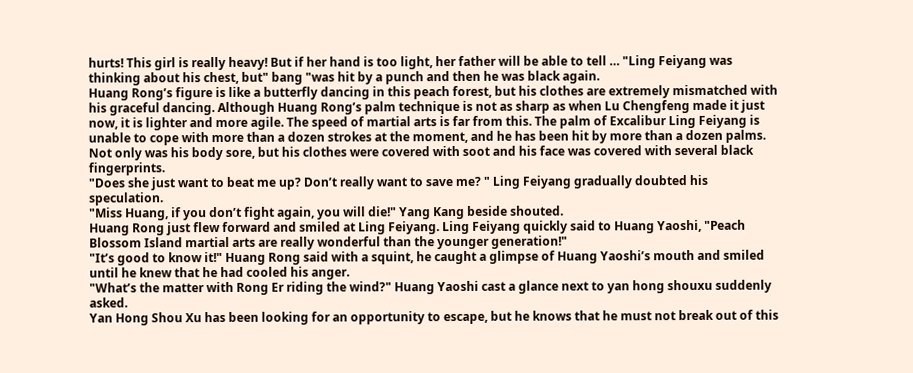hurts! This girl is really heavy! But if her hand is too light, her father will be able to tell … "Ling Feiyang was thinking about his chest, but" bang "was hit by a punch and then he was black again.
Huang Rong’s figure is like a butterfly dancing in this peach forest, but his clothes are extremely mismatched with his graceful dancing. Although Huang Rong’s palm technique is not as sharp as when Lu Chengfeng made it just now, it is lighter and more agile. The speed of martial arts is far from this. The palm of Excalibur Ling Feiyang is unable to cope with more than a dozen strokes at the moment, and he has been hit by more than a dozen palms. Not only was his body sore, but his clothes were covered with soot and his face was covered with several black fingerprints.
"Does she just want to beat me up? Don’t really want to save me? " Ling Feiyang gradually doubted his speculation.
"Miss Huang, if you don’t fight again, you will die!" Yang Kang beside shouted.
Huang Rong just flew forward and smiled at Ling Feiyang. Ling Feiyang quickly said to Huang Yaoshi, "Peach Blossom Island martial arts are really wonderful than the younger generation!"
"It’s good to know it!" Huang Rong said with a squint, he caught a glimpse of Huang Yaoshi’s mouth and smiled until he knew that he had cooled his anger.
"What’s the matter with Rong Er riding the wind?" Huang Yaoshi cast a glance next to yan hong shouxu suddenly asked.
Yan Hong Shou Xu has been looking for an opportunity to escape, but he knows that he must not break out of this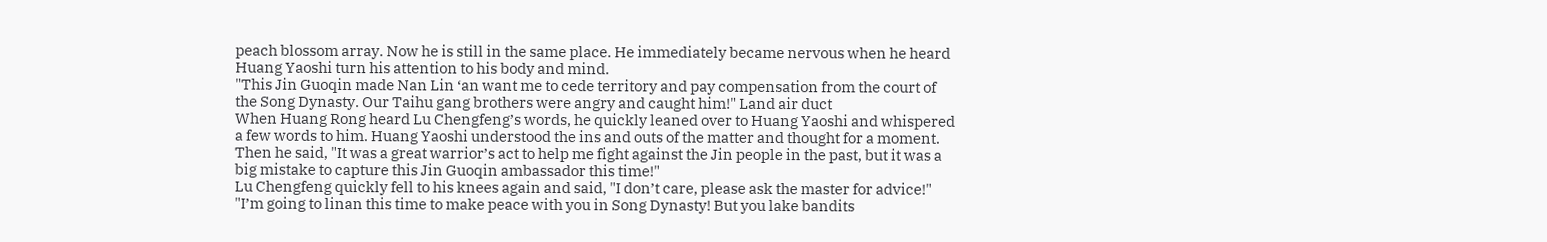peach blossom array. Now he is still in the same place. He immediately became nervous when he heard Huang Yaoshi turn his attention to his body and mind.
"This Jin Guoqin made Nan Lin ‘an want me to cede territory and pay compensation from the court of the Song Dynasty. Our Taihu gang brothers were angry and caught him!" Land air duct
When Huang Rong heard Lu Chengfeng’s words, he quickly leaned over to Huang Yaoshi and whispered a few words to him. Huang Yaoshi understood the ins and outs of the matter and thought for a moment. Then he said, "It was a great warrior’s act to help me fight against the Jin people in the past, but it was a big mistake to capture this Jin Guoqin ambassador this time!"
Lu Chengfeng quickly fell to his knees again and said, "I don’t care, please ask the master for advice!"
"I’m going to linan this time to make peace with you in Song Dynasty! But you lake bandits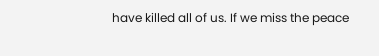have killed all of us. If we miss the peace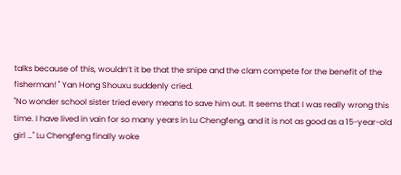talks because of this, wouldn’t it be that the snipe and the clam compete for the benefit of the fisherman! " Yan Hong Shouxu suddenly cried.
"No wonder school sister tried every means to save him out. It seems that I was really wrong this time. I have lived in vain for so many years in Lu Chengfeng, and it is not as good as a 15-year-old girl …" Lu Chengfeng finally woke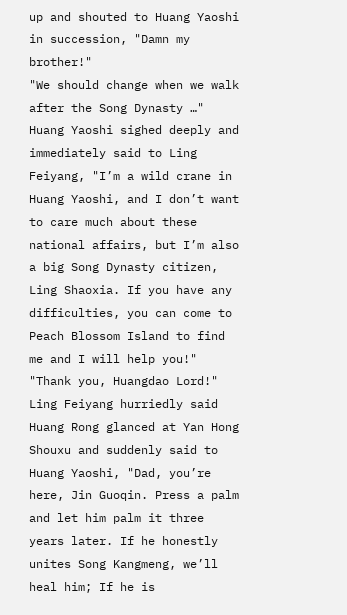up and shouted to Huang Yaoshi in succession, "Damn my brother!"
"We should change when we walk after the Song Dynasty …" Huang Yaoshi sighed deeply and immediately said to Ling Feiyang, "I’m a wild crane in Huang Yaoshi, and I don’t want to care much about these national affairs, but I’m also a big Song Dynasty citizen, Ling Shaoxia. If you have any difficulties, you can come to Peach Blossom Island to find me and I will help you!"
"Thank you, Huangdao Lord!" Ling Feiyang hurriedly said
Huang Rong glanced at Yan Hong Shouxu and suddenly said to Huang Yaoshi, "Dad, you’re here, Jin Guoqin. Press a palm and let him palm it three years later. If he honestly unites Song Kangmeng, we’ll heal him; If he is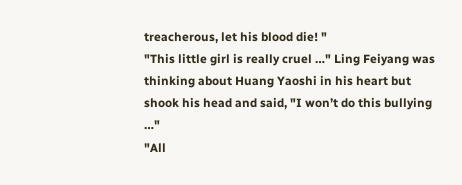treacherous, let his blood die! "
"This little girl is really cruel …" Ling Feiyang was thinking about Huang Yaoshi in his heart but shook his head and said, "I won’t do this bullying …"
"All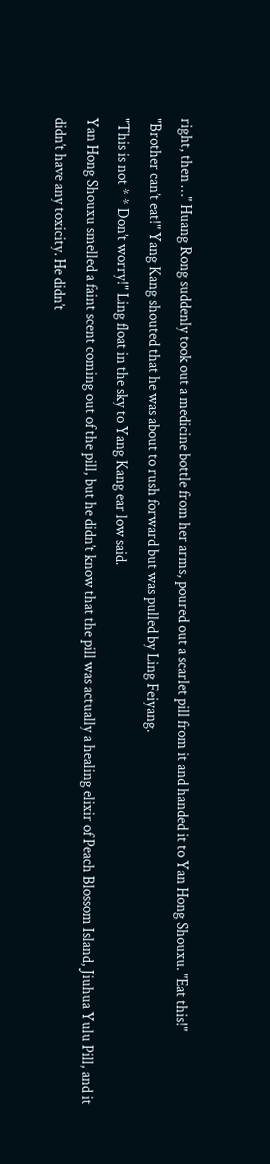right, then …" Huang Rong suddenly took out a medicine bottle from her arms, poured out a scarlet pill from it and handed it to Yan Hong Shouxu. "Eat this!"
"Brother can’t eat!" Yang Kang shouted that he was about to rush forward but was pulled by Ling Feiyang.
"This is not * * Don’t worry!" Ling float in the sky to Yang Kang ear low said.
Yan Hong Shouxu smelled a faint scent coming out of the pill, but he didn’t know that the pill was actually a healing elixir of Peach Blossom Island, Jiuhua Yulu Pill, and it didn’t have any toxicity. He didn’t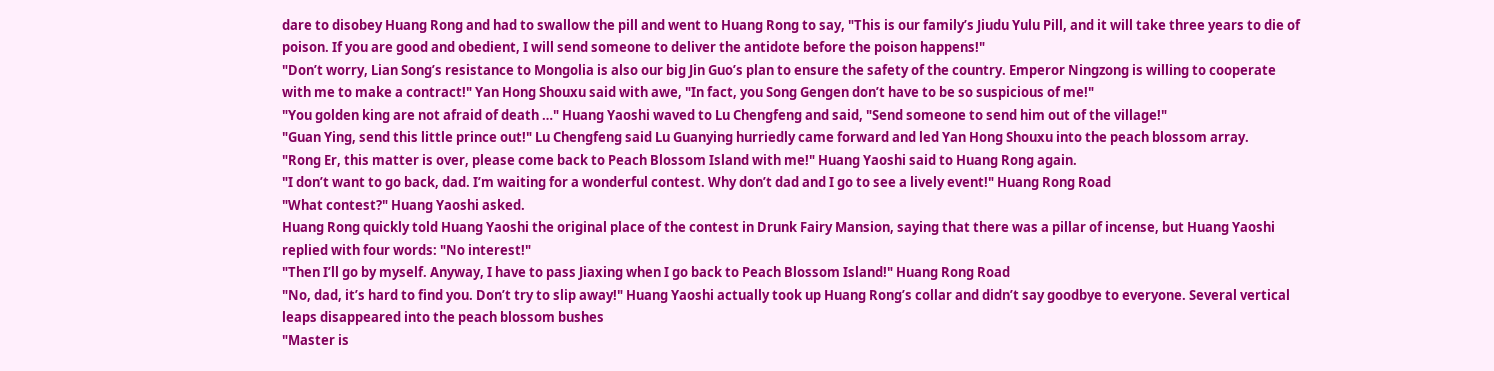dare to disobey Huang Rong and had to swallow the pill and went to Huang Rong to say, "This is our family’s Jiudu Yulu Pill, and it will take three years to die of poison. If you are good and obedient, I will send someone to deliver the antidote before the poison happens!"
"Don’t worry, Lian Song’s resistance to Mongolia is also our big Jin Guo’s plan to ensure the safety of the country. Emperor Ningzong is willing to cooperate with me to make a contract!" Yan Hong Shouxu said with awe, "In fact, you Song Gengen don’t have to be so suspicious of me!"
"You golden king are not afraid of death …" Huang Yaoshi waved to Lu Chengfeng and said, "Send someone to send him out of the village!"
"Guan Ying, send this little prince out!" Lu Chengfeng said Lu Guanying hurriedly came forward and led Yan Hong Shouxu into the peach blossom array.
"Rong Er, this matter is over, please come back to Peach Blossom Island with me!" Huang Yaoshi said to Huang Rong again.
"I don’t want to go back, dad. I’m waiting for a wonderful contest. Why don’t dad and I go to see a lively event!" Huang Rong Road
"What contest?" Huang Yaoshi asked.
Huang Rong quickly told Huang Yaoshi the original place of the contest in Drunk Fairy Mansion, saying that there was a pillar of incense, but Huang Yaoshi replied with four words: "No interest!"
"Then I’ll go by myself. Anyway, I have to pass Jiaxing when I go back to Peach Blossom Island!" Huang Rong Road
"No, dad, it’s hard to find you. Don’t try to slip away!" Huang Yaoshi actually took up Huang Rong’s collar and didn’t say goodbye to everyone. Several vertical leaps disappeared into the peach blossom bushes
"Master is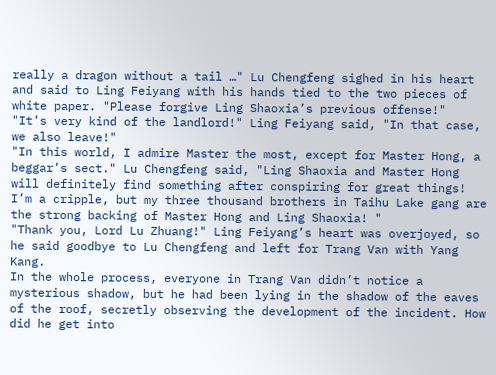really a dragon without a tail …" Lu Chengfeng sighed in his heart and said to Ling Feiyang with his hands tied to the two pieces of white paper. "Please forgive Ling Shaoxia’s previous offense!"
"It’s very kind of the landlord!" Ling Feiyang said, "In that case, we also leave!"
"In this world, I admire Master the most, except for Master Hong, a beggar’s sect." Lu Chengfeng said, "Ling Shaoxia and Master Hong will definitely find something after conspiring for great things! I’m a cripple, but my three thousand brothers in Taihu Lake gang are the strong backing of Master Hong and Ling Shaoxia! "
"Thank you, Lord Lu Zhuang!" Ling Feiyang’s heart was overjoyed, so he said goodbye to Lu Chengfeng and left for Trang Van with Yang Kang.
In the whole process, everyone in Trang Van didn’t notice a mysterious shadow, but he had been lying in the shadow of the eaves of the roof, secretly observing the development of the incident. How did he get into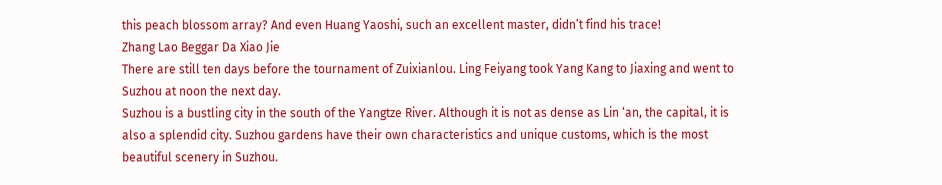this peach blossom array? And even Huang Yaoshi, such an excellent master, didn’t find his trace!
Zhang Lao Beggar Da Xiao Jie
There are still ten days before the tournament of Zuixianlou. Ling Feiyang took Yang Kang to Jiaxing and went to Suzhou at noon the next day.
Suzhou is a bustling city in the south of the Yangtze River. Although it is not as dense as Lin ‘an, the capital, it is also a splendid city. Suzhou gardens have their own characteristics and unique customs, which is the most beautiful scenery in Suzhou.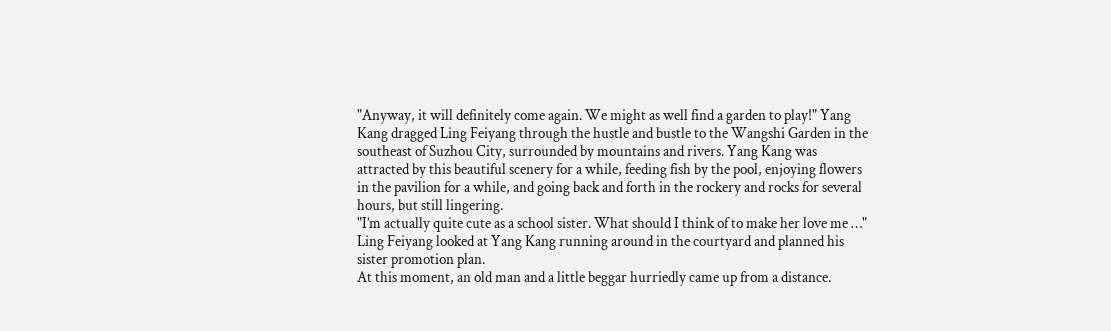"Anyway, it will definitely come again. We might as well find a garden to play!" Yang Kang dragged Ling Feiyang through the hustle and bustle to the Wangshi Garden in the southeast of Suzhou City, surrounded by mountains and rivers. Yang Kang was attracted by this beautiful scenery for a while, feeding fish by the pool, enjoying flowers in the pavilion for a while, and going back and forth in the rockery and rocks for several hours, but still lingering.
"I’m actually quite cute as a school sister. What should I think of to make her love me …" Ling Feiyang looked at Yang Kang running around in the courtyard and planned his sister promotion plan.
At this moment, an old man and a little beggar hurriedly came up from a distance.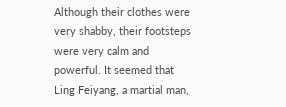Although their clothes were very shabby, their footsteps were very calm and powerful. It seemed that Ling Feiyang, a martial man,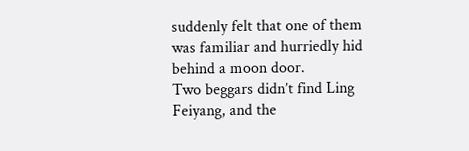suddenly felt that one of them was familiar and hurriedly hid behind a moon door.
Two beggars didn’t find Ling Feiyang, and the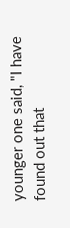younger one said, "I have found out that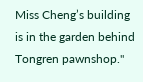Miss Cheng’s building is in the garden behind Tongren pawnshop."